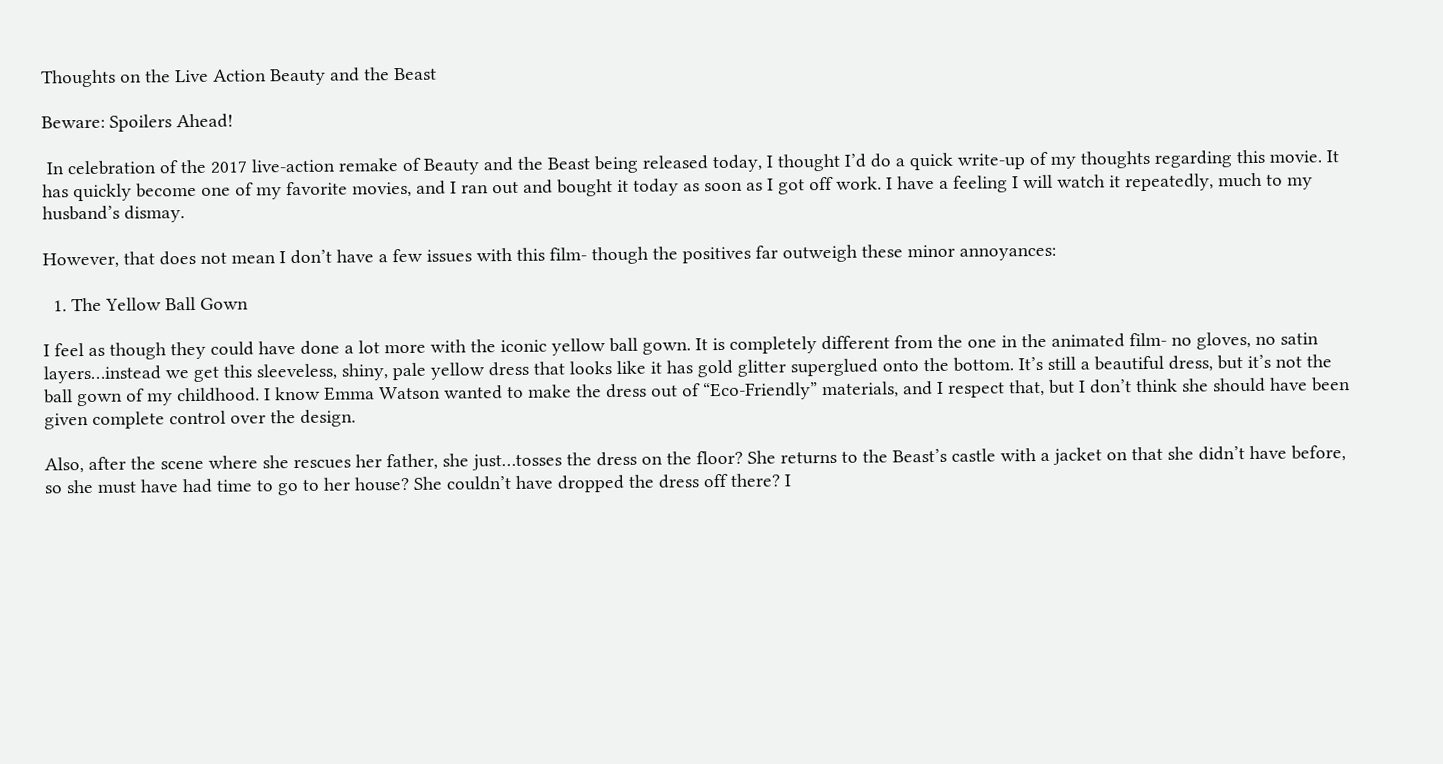Thoughts on the Live Action Beauty and the Beast

Beware: Spoilers Ahead!

 In celebration of the 2017 live-action remake of Beauty and the Beast being released today, I thought I’d do a quick write-up of my thoughts regarding this movie. It has quickly become one of my favorite movies, and I ran out and bought it today as soon as I got off work. I have a feeling I will watch it repeatedly, much to my husband’s dismay.

However, that does not mean I don’t have a few issues with this film- though the positives far outweigh these minor annoyances:

  1. The Yellow Ball Gown

I feel as though they could have done a lot more with the iconic yellow ball gown. It is completely different from the one in the animated film- no gloves, no satin layers…instead we get this sleeveless, shiny, pale yellow dress that looks like it has gold glitter superglued onto the bottom. It’s still a beautiful dress, but it’s not the ball gown of my childhood. I know Emma Watson wanted to make the dress out of “Eco-Friendly” materials, and I respect that, but I don’t think she should have been given complete control over the design.

Also, after the scene where she rescues her father, she just…tosses the dress on the floor? She returns to the Beast’s castle with a jacket on that she didn’t have before, so she must have had time to go to her house? She couldn’t have dropped the dress off there? I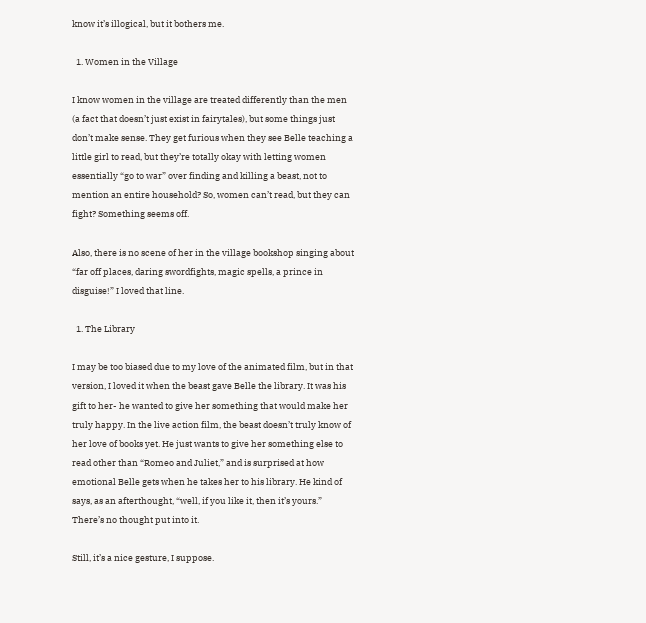know it’s illogical, but it bothers me.

  1. Women in the Village

I know women in the village are treated differently than the men (a fact that doesn’t just exist in fairytales), but some things just don’t make sense. They get furious when they see Belle teaching a little girl to read, but they’re totally okay with letting women essentially “go to war” over finding and killing a beast, not to mention an entire household? So, women can’t read, but they can fight? Something seems off.

Also, there is no scene of her in the village bookshop singing about “far off places, daring swordfights, magic spells, a prince in disguise!” I loved that line.

  1. The Library

I may be too biased due to my love of the animated film, but in that version, I loved it when the beast gave Belle the library. It was his gift to her- he wanted to give her something that would make her truly happy. In the live action film, the beast doesn’t truly know of her love of books yet. He just wants to give her something else to read other than “Romeo and Juliet,” and is surprised at how emotional Belle gets when he takes her to his library. He kind of says, as an afterthought, “well, if you like it, then it’s yours.” There’s no thought put into it.

Still, it’s a nice gesture, I suppose.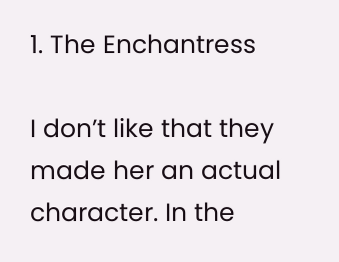1. The Enchantress

I don’t like that they made her an actual character. In the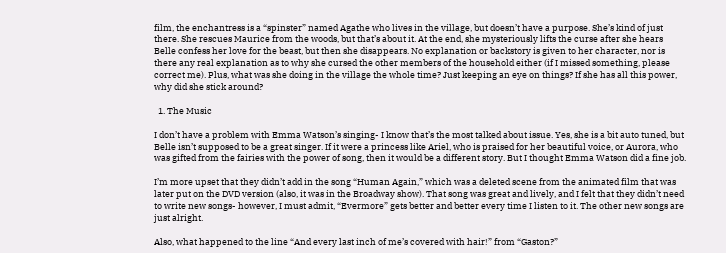film, the enchantress is a “spinster” named Agathe who lives in the village, but doesn’t have a purpose. She’s kind of just there. She rescues Maurice from the woods, but that’s about it. At the end, she mysteriously lifts the curse after she hears Belle confess her love for the beast, but then she disappears. No explanation or backstory is given to her character, nor is there any real explanation as to why she cursed the other members of the household either (if I missed something, please correct me). Plus, what was she doing in the village the whole time? Just keeping an eye on things? If she has all this power, why did she stick around?

  1. The Music

I don’t have a problem with Emma Watson’s singing- I know that’s the most talked about issue. Yes, she is a bit auto tuned, but Belle isn’t supposed to be a great singer. If it were a princess like Ariel, who is praised for her beautiful voice, or Aurora, who was gifted from the fairies with the power of song, then it would be a different story. But I thought Emma Watson did a fine job.

I’m more upset that they didn’t add in the song “Human Again,” which was a deleted scene from the animated film that was later put on the DVD version (also, it was in the Broadway show). That song was great and lively, and I felt that they didn’t need to write new songs- however, I must admit, “Evermore” gets better and better every time I listen to it. The other new songs are just alright.

Also, what happened to the line “And every last inch of me’s covered with hair!” from “Gaston?”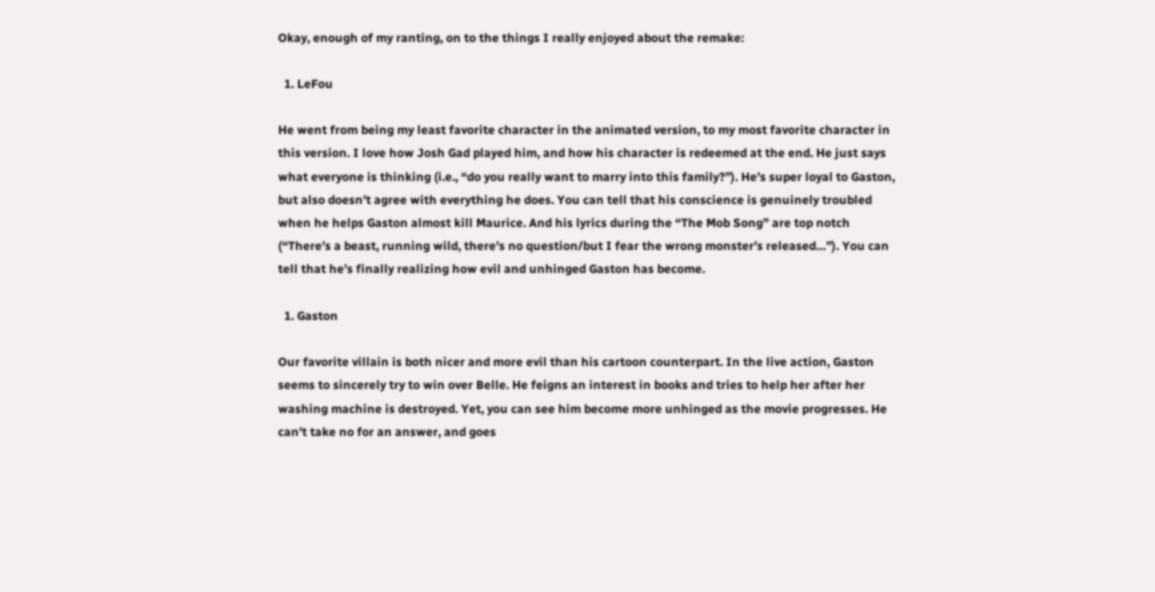Okay, enough of my ranting, on to the things I really enjoyed about the remake:

  1. LeFou

He went from being my least favorite character in the animated version, to my most favorite character in this version. I love how Josh Gad played him, and how his character is redeemed at the end. He just says what everyone is thinking (i.e., “do you really want to marry into this family?”). He’s super loyal to Gaston, but also doesn’t agree with everything he does. You can tell that his conscience is genuinely troubled when he helps Gaston almost kill Maurice. And his lyrics during the “The Mob Song” are top notch (“There’s a beast, running wild, there’s no question/but I fear the wrong monster’s released…”). You can tell that he’s finally realizing how evil and unhinged Gaston has become.

  1. Gaston

Our favorite villain is both nicer and more evil than his cartoon counterpart. In the live action, Gaston seems to sincerely try to win over Belle. He feigns an interest in books and tries to help her after her washing machine is destroyed. Yet, you can see him become more unhinged as the movie progresses. He can’t take no for an answer, and goes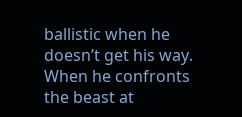ballistic when he doesn’t get his way. When he confronts the beast at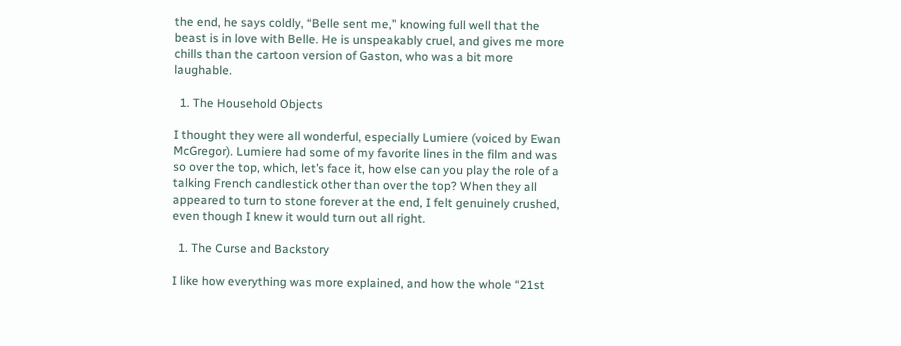the end, he says coldly, “Belle sent me,” knowing full well that the beast is in love with Belle. He is unspeakably cruel, and gives me more chills than the cartoon version of Gaston, who was a bit more laughable.

  1. The Household Objects

I thought they were all wonderful, especially Lumiere (voiced by Ewan McGregor). Lumiere had some of my favorite lines in the film and was so over the top, which, let’s face it, how else can you play the role of a talking French candlestick other than over the top? When they all appeared to turn to stone forever at the end, I felt genuinely crushed, even though I knew it would turn out all right.

  1. The Curse and Backstory

I like how everything was more explained, and how the whole “21st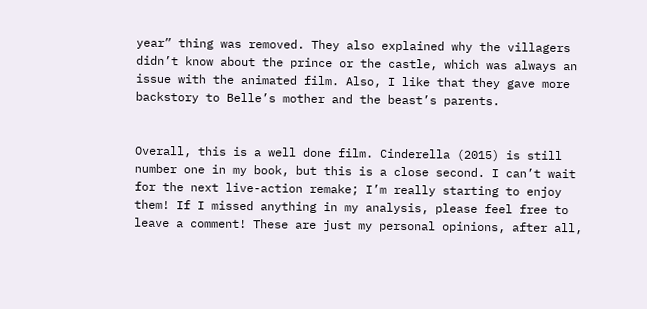year” thing was removed. They also explained why the villagers didn’t know about the prince or the castle, which was always an issue with the animated film. Also, I like that they gave more backstory to Belle’s mother and the beast’s parents.


Overall, this is a well done film. Cinderella (2015) is still number one in my book, but this is a close second. I can’t wait for the next live-action remake; I’m really starting to enjoy them! If I missed anything in my analysis, please feel free to leave a comment! These are just my personal opinions, after all,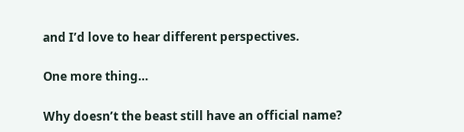and I’d love to hear different perspectives.

One more thing…

Why doesn’t the beast still have an official name?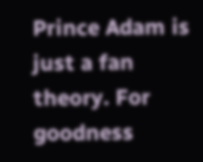Prince Adam is just a fan theory. For goodness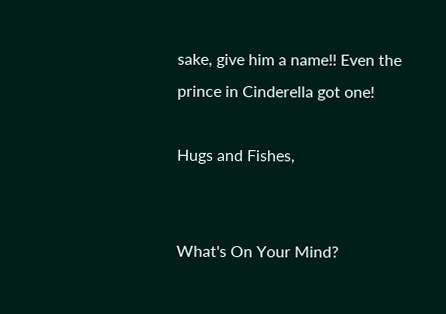sake, give him a name!! Even the prince in Cinderella got one!

Hugs and Fishes,


What's On Your Mind?